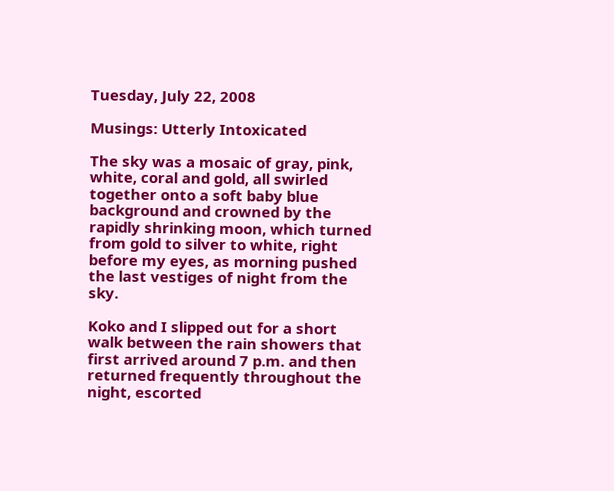Tuesday, July 22, 2008

Musings: Utterly Intoxicated

The sky was a mosaic of gray, pink, white, coral and gold, all swirled together onto a soft baby blue background and crowned by the rapidly shrinking moon, which turned from gold to silver to white, right before my eyes, as morning pushed the last vestiges of night from the sky.

Koko and I slipped out for a short walk between the rain showers that first arrived around 7 p.m. and then returned frequently throughout the night, escorted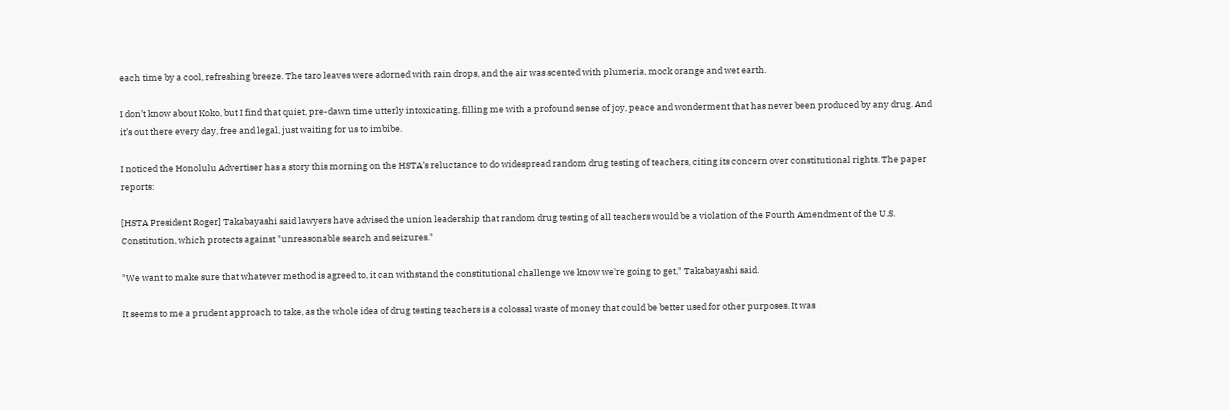each time by a cool, refreshing breeze. The taro leaves were adorned with rain drops, and the air was scented with plumeria, mock orange and wet earth.

I don’t know about Koko, but I find that quiet, pre-dawn time utterly intoxicating, filling me with a profound sense of joy, peace and wonderment that has never been produced by any drug. And it’s out there every day, free and legal, just waiting for us to imbibe.

I noticed the Honolulu Advertiser has a story this morning on the HSTA’s reluctance to do widespread random drug testing of teachers, citing its concern over constitutional rights. The paper reports:

[HSTA President Roger] Takabayashi said lawyers have advised the union leadership that random drug testing of all teachers would be a violation of the Fourth Amendment of the U.S. Constitution, which protects against "unreasonable search and seizures."

"We want to make sure that whatever method is agreed to, it can withstand the constitutional challenge we know we're going to get," Takabayashi said.

It seems to me a prudent approach to take, as the whole idea of drug testing teachers is a colossal waste of money that could be better used for other purposes. It was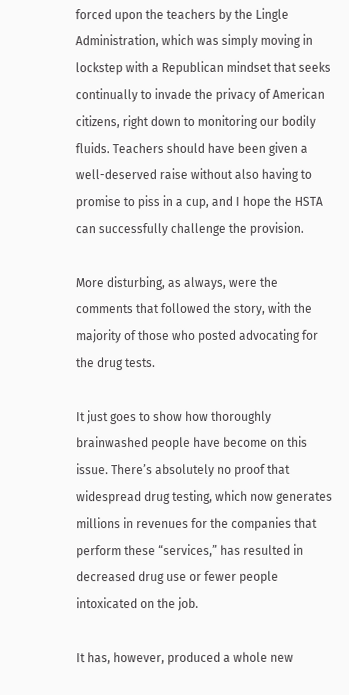forced upon the teachers by the Lingle Administration, which was simply moving in lockstep with a Republican mindset that seeks continually to invade the privacy of American citizens, right down to monitoring our bodily fluids. Teachers should have been given a well-deserved raise without also having to promise to piss in a cup, and I hope the HSTA can successfully challenge the provision.

More disturbing, as always, were the comments that followed the story, with the majority of those who posted advocating for the drug tests.

It just goes to show how thoroughly brainwashed people have become on this issue. There’s absolutely no proof that widespread drug testing, which now generates millions in revenues for the companies that perform these “services,” has resulted in decreased drug use or fewer people intoxicated on the job.

It has, however, produced a whole new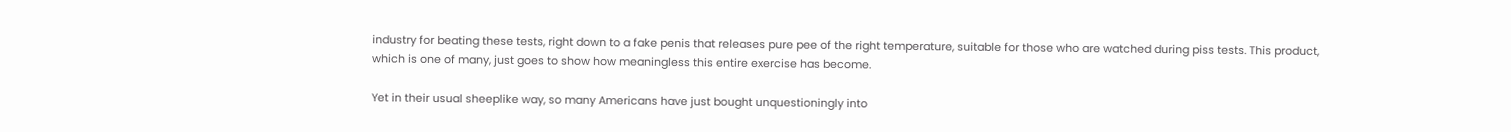industry for beating these tests, right down to a fake penis that releases pure pee of the right temperature, suitable for those who are watched during piss tests. This product, which is one of many, just goes to show how meaningless this entire exercise has become.

Yet in their usual sheeplike way, so many Americans have just bought unquestioningly into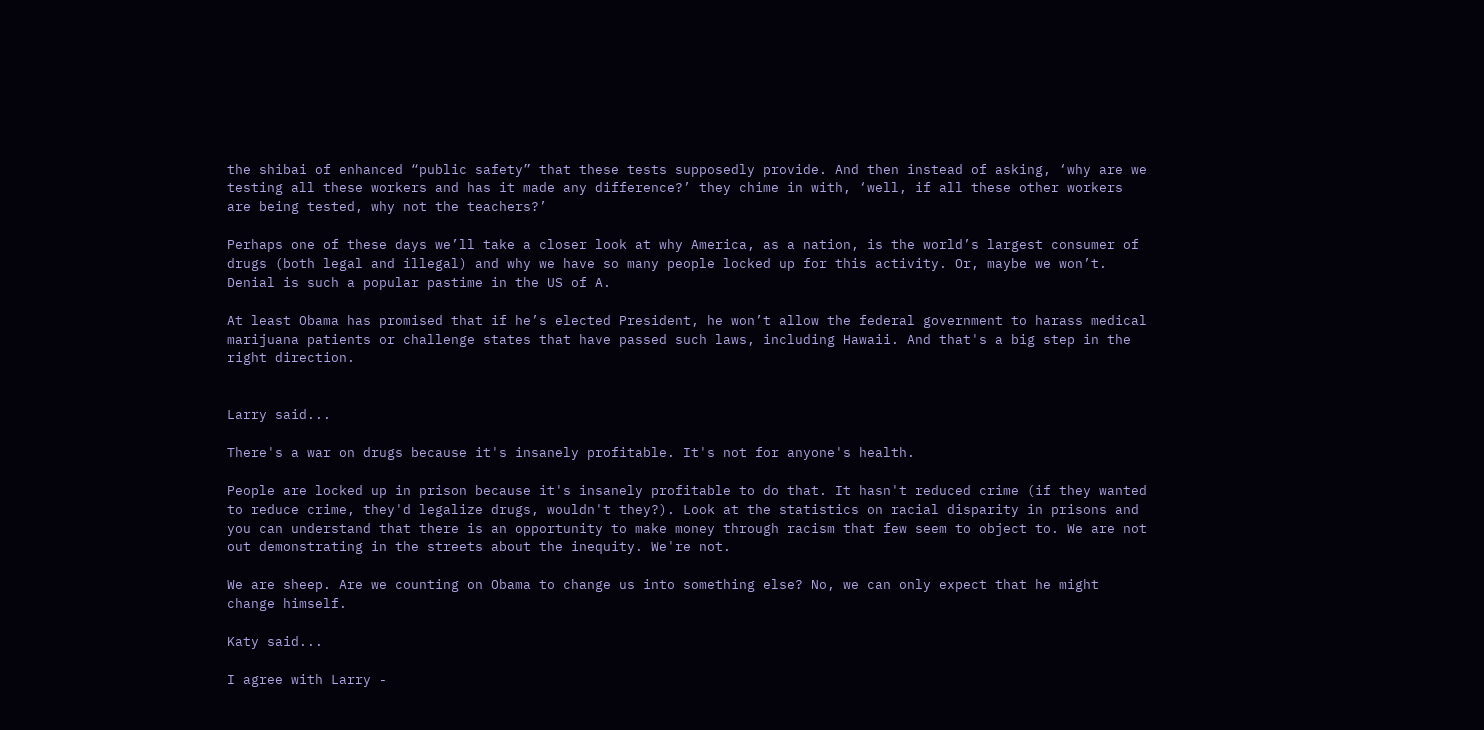the shibai of enhanced “public safety” that these tests supposedly provide. And then instead of asking, ‘why are we testing all these workers and has it made any difference?’ they chime in with, ‘well, if all these other workers are being tested, why not the teachers?’

Perhaps one of these days we’ll take a closer look at why America, as a nation, is the world’s largest consumer of drugs (both legal and illegal) and why we have so many people locked up for this activity. Or, maybe we won’t. Denial is such a popular pastime in the US of A.

At least Obama has promised that if he’s elected President, he won’t allow the federal government to harass medical marijuana patients or challenge states that have passed such laws, including Hawaii. And that's a big step in the right direction.


Larry said...

There's a war on drugs because it's insanely profitable. It's not for anyone's health.

People are locked up in prison because it's insanely profitable to do that. It hasn't reduced crime (if they wanted to reduce crime, they'd legalize drugs, wouldn't they?). Look at the statistics on racial disparity in prisons and you can understand that there is an opportunity to make money through racism that few seem to object to. We are not out demonstrating in the streets about the inequity. We're not.

We are sheep. Are we counting on Obama to change us into something else? No, we can only expect that he might change himself.

Katy said...

I agree with Larry -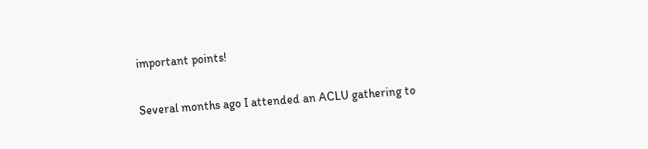important points!

Several months ago I attended an ACLU gathering to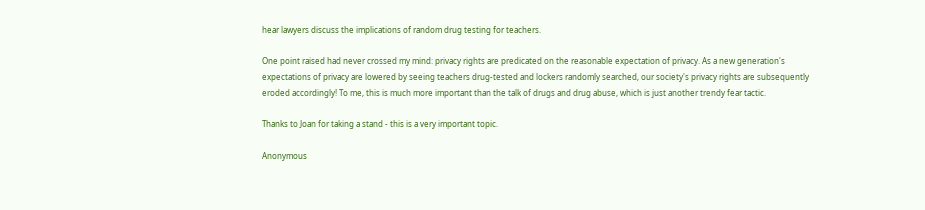hear lawyers discuss the implications of random drug testing for teachers.

One point raised had never crossed my mind: privacy rights are predicated on the reasonable expectation of privacy. As a new generation's expectations of privacy are lowered by seeing teachers drug-tested and lockers randomly searched, our society's privacy rights are subsequently eroded accordingly! To me, this is much more important than the talk of drugs and drug abuse, which is just another trendy fear tactic.

Thanks to Joan for taking a stand - this is a very important topic.

Anonymous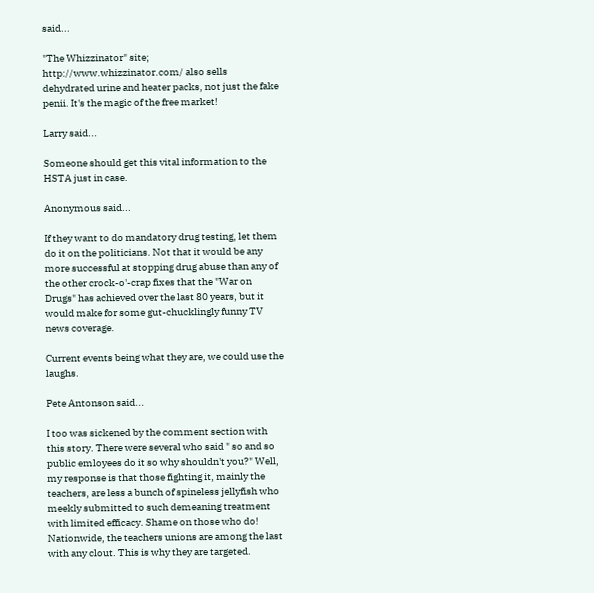said...

"The Whizzinator" site; http://www.whizzinator.com/ also sells dehydrated urine and heater packs, not just the fake penii. It's the magic of the free market!

Larry said...

Someone should get this vital information to the HSTA just in case.

Anonymous said...

If they want to do mandatory drug testing, let them do it on the politicians. Not that it would be any more successful at stopping drug abuse than any of the other crock-o'-crap fixes that the "War on Drugs" has achieved over the last 80 years, but it would make for some gut-chucklingly funny TV news coverage.

Current events being what they are, we could use the laughs.

Pete Antonson said...

I too was sickened by the comment section with this story. There were several who said " so and so public emloyees do it so why shouldn't you?" Well, my response is that those fighting it, mainly the teachers, are less a bunch of spineless jellyfish who meekly submitted to such demeaning treatment with limited efficacy. Shame on those who do!
Nationwide, the teachers unions are among the last with any clout. This is why they are targeted.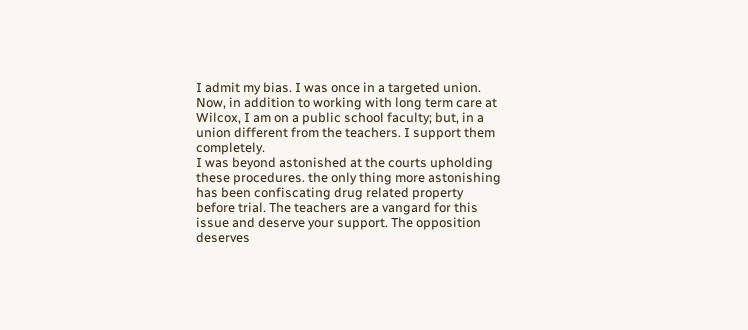I admit my bias. I was once in a targeted union. Now, in addition to working with long term care at Wilcox, I am on a public school faculty; but, in a union different from the teachers. I support them completely.
I was beyond astonished at the courts upholding these procedures. the only thing more astonishing has been confiscating drug related property before trial. The teachers are a vangard for this issue and deserve your support. The opposition deserves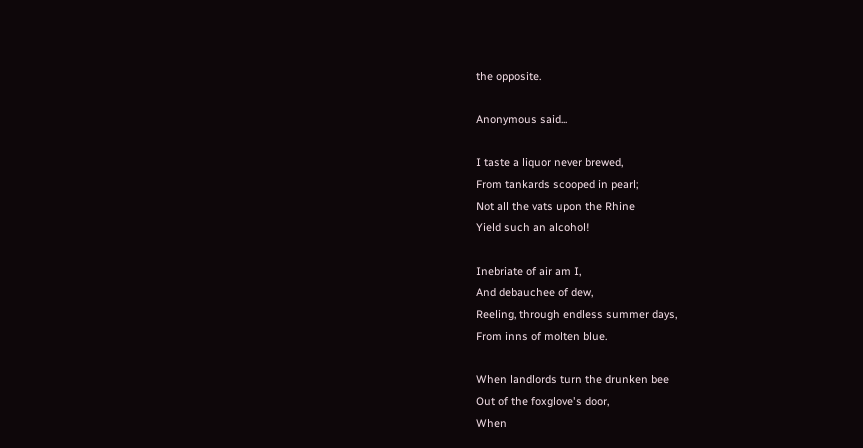the opposite.

Anonymous said...

I taste a liquor never brewed,
From tankards scooped in pearl;
Not all the vats upon the Rhine
Yield such an alcohol!

Inebriate of air am I,
And debauchee of dew,
Reeling, through endless summer days,
From inns of molten blue.

When landlords turn the drunken bee
Out of the foxglove's door,
When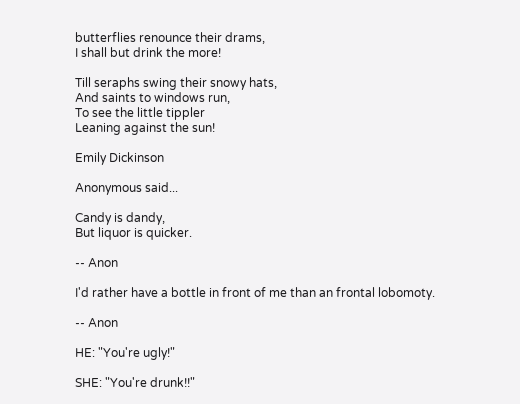butterflies renounce their drams,
I shall but drink the more!

Till seraphs swing their snowy hats,
And saints to windows run,
To see the little tippler
Leaning against the sun!

Emily Dickinson

Anonymous said...

Candy is dandy,
But liquor is quicker.

-- Anon

I'd rather have a bottle in front of me than an frontal lobomoty.

-- Anon

HE: "You're ugly!"

SHE: "You're drunk!!"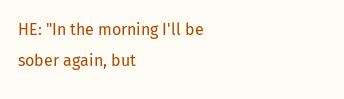HE: "In the morning I'll be sober again, but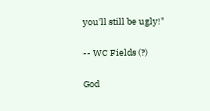you'll still be ugly!"

-- WC Fields (?)

God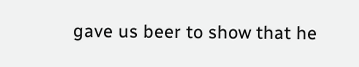gave us beer to show that he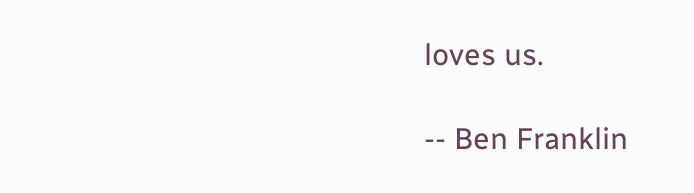loves us.

-- Ben Franklin